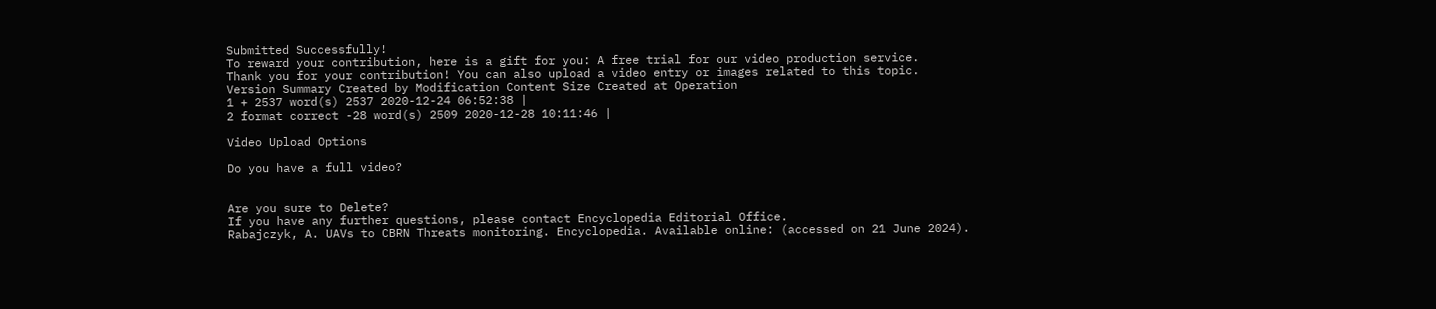Submitted Successfully!
To reward your contribution, here is a gift for you: A free trial for our video production service.
Thank you for your contribution! You can also upload a video entry or images related to this topic.
Version Summary Created by Modification Content Size Created at Operation
1 + 2537 word(s) 2537 2020-12-24 06:52:38 |
2 format correct -28 word(s) 2509 2020-12-28 10:11:46 |

Video Upload Options

Do you have a full video?


Are you sure to Delete?
If you have any further questions, please contact Encyclopedia Editorial Office.
Rabajczyk, A. UAVs to CBRN Threats monitoring. Encyclopedia. Available online: (accessed on 21 June 2024).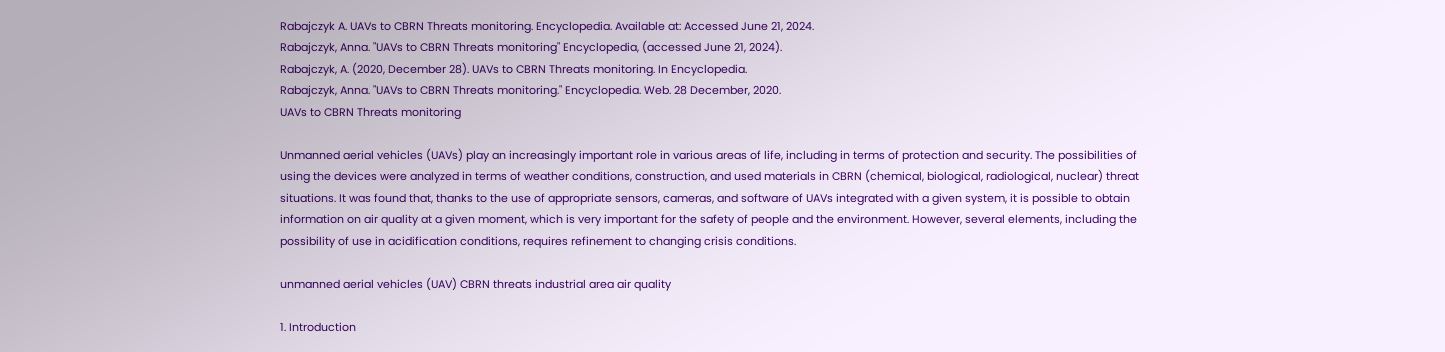Rabajczyk A. UAVs to CBRN Threats monitoring. Encyclopedia. Available at: Accessed June 21, 2024.
Rabajczyk, Anna. "UAVs to CBRN Threats monitoring" Encyclopedia, (accessed June 21, 2024).
Rabajczyk, A. (2020, December 28). UAVs to CBRN Threats monitoring. In Encyclopedia.
Rabajczyk, Anna. "UAVs to CBRN Threats monitoring." Encyclopedia. Web. 28 December, 2020.
UAVs to CBRN Threats monitoring

Unmanned aerial vehicles (UAVs) play an increasingly important role in various areas of life, including in terms of protection and security. The possibilities of using the devices were analyzed in terms of weather conditions, construction, and used materials in CBRN (chemical, biological, radiological, nuclear) threat situations. It was found that, thanks to the use of appropriate sensors, cameras, and software of UAVs integrated with a given system, it is possible to obtain information on air quality at a given moment, which is very important for the safety of people and the environment. However, several elements, including the possibility of use in acidification conditions, requires refinement to changing crisis conditions.

unmanned aerial vehicles (UAV) CBRN threats industrial area air quality

1. Introduction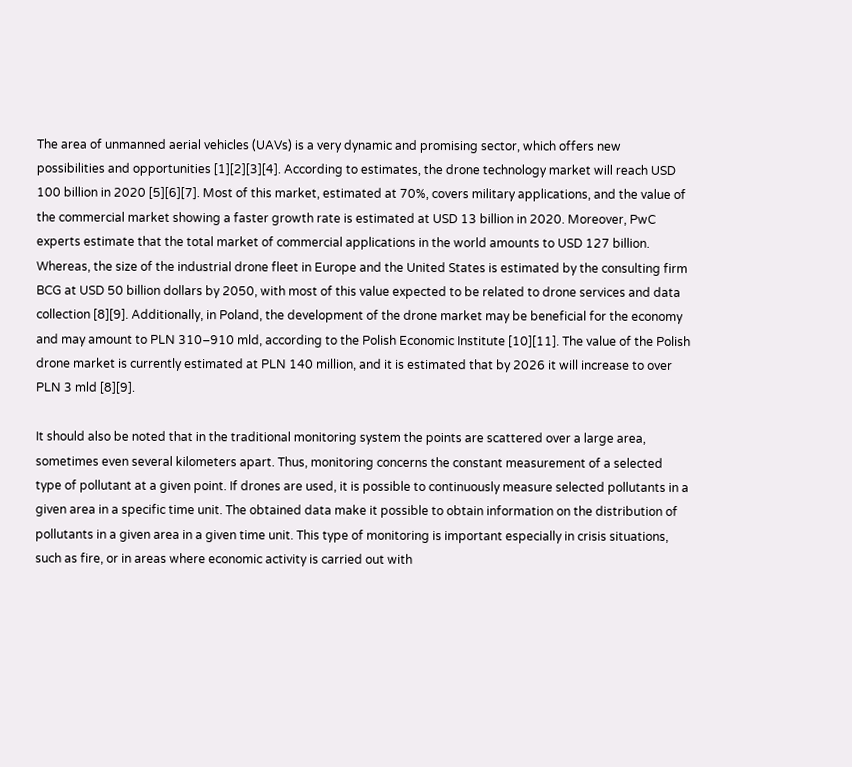The area of unmanned aerial vehicles (UAVs) is a very dynamic and promising sector, which offers new possibilities and opportunities [1][2][3][4]. According to estimates, the drone technology market will reach USD 100 billion in 2020 [5][6][7]. Most of this market, estimated at 70%, covers military applications, and the value of the commercial market showing a faster growth rate is estimated at USD 13 billion in 2020. Moreover, PwC experts estimate that the total market of commercial applications in the world amounts to USD 127 billion. Whereas, the size of the industrial drone fleet in Europe and the United States is estimated by the consulting firm BCG at USD 50 billion dollars by 2050, with most of this value expected to be related to drone services and data collection [8][9]. Additionally, in Poland, the development of the drone market may be beneficial for the economy and may amount to PLN 310–910 mld, according to the Polish Economic Institute [10][11]. The value of the Polish drone market is currently estimated at PLN 140 million, and it is estimated that by 2026 it will increase to over PLN 3 mld [8][9].

It should also be noted that in the traditional monitoring system the points are scattered over a large area, sometimes even several kilometers apart. Thus, monitoring concerns the constant measurement of a selected type of pollutant at a given point. If drones are used, it is possible to continuously measure selected pollutants in a given area in a specific time unit. The obtained data make it possible to obtain information on the distribution of pollutants in a given area in a given time unit. This type of monitoring is important especially in crisis situations, such as fire, or in areas where economic activity is carried out with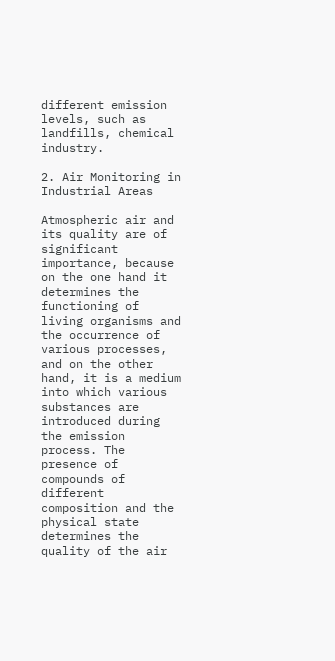different emission levels, such as landfills, chemical industry.

2. Air Monitoring in Industrial Areas

Atmospheric air and its quality are of significant importance, because on the one hand it determines the functioning of living organisms and the occurrence of various processes, and on the other hand, it is a medium into which various substances are introduced during the emission process. The presence of compounds of different composition and the physical state determines the quality of the air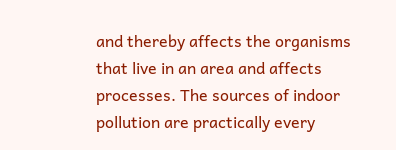and thereby affects the organisms that live in an area and affects processes. The sources of indoor pollution are practically every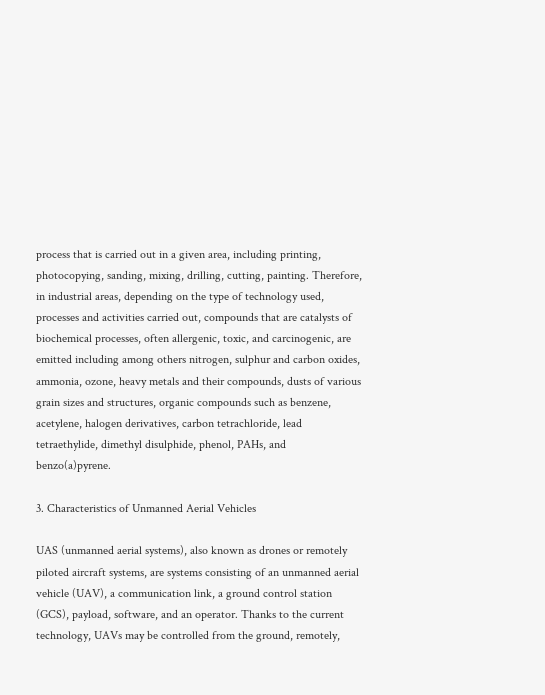process that is carried out in a given area, including printing, photocopying, sanding, mixing, drilling, cutting, painting. Therefore, in industrial areas, depending on the type of technology used, processes and activities carried out, compounds that are catalysts of biochemical processes, often allergenic, toxic, and carcinogenic, are emitted including among others nitrogen, sulphur and carbon oxides, ammonia, ozone, heavy metals and their compounds, dusts of various grain sizes and structures, organic compounds such as benzene, acetylene, halogen derivatives, carbon tetrachloride, lead tetraethylide, dimethyl disulphide, phenol, PAHs, and benzo(a)pyrene.

3. Characteristics of Unmanned Aerial Vehicles

UAS (unmanned aerial systems), also known as drones or remotely piloted aircraft systems, are systems consisting of an unmanned aerial vehicle (UAV), a communication link, a ground control station (GCS), payload, software, and an operator. Thanks to the current technology, UAVs may be controlled from the ground, remotely,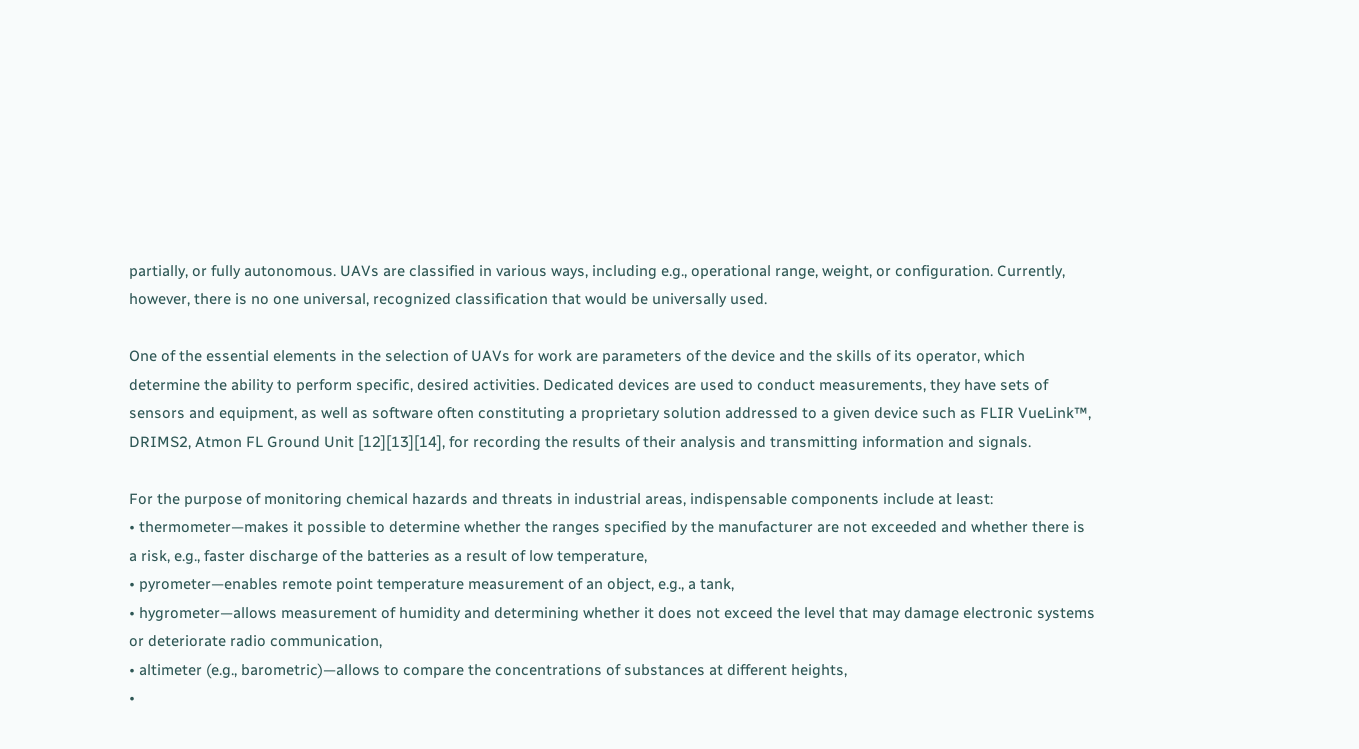partially, or fully autonomous. UAVs are classified in various ways, including e.g., operational range, weight, or configuration. Currently, however, there is no one universal, recognized classification that would be universally used.

One of the essential elements in the selection of UAVs for work are parameters of the device and the skills of its operator, which determine the ability to perform specific, desired activities. Dedicated devices are used to conduct measurements, they have sets of sensors and equipment, as well as software often constituting a proprietary solution addressed to a given device such as FLIR VueLink™, DRIMS2, Atmon FL Ground Unit [12][13][14], for recording the results of their analysis and transmitting information and signals.

For the purpose of monitoring chemical hazards and threats in industrial areas, indispensable components include at least:
• thermometer—makes it possible to determine whether the ranges specified by the manufacturer are not exceeded and whether there is a risk, e.g., faster discharge of the batteries as a result of low temperature,
• pyrometer—enables remote point temperature measurement of an object, e.g., a tank,
• hygrometer—allows measurement of humidity and determining whether it does not exceed the level that may damage electronic systems or deteriorate radio communication,
• altimeter (e.g., barometric)—allows to compare the concentrations of substances at different heights,
•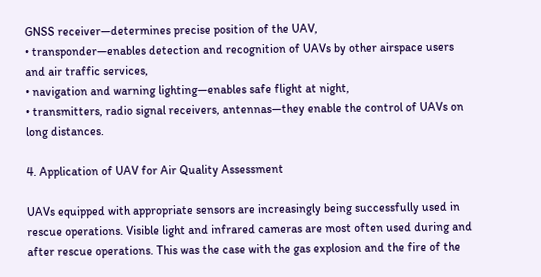GNSS receiver—determines precise position of the UAV,
• transponder—enables detection and recognition of UAVs by other airspace users and air traffic services,
• navigation and warning lighting—enables safe flight at night,
• transmitters, radio signal receivers, antennas—they enable the control of UAVs on long distances.

4. Application of UAV for Air Quality Assessment

UAVs equipped with appropriate sensors are increasingly being successfully used in rescue operations. Visible light and infrared cameras are most often used during and after rescue operations. This was the case with the gas explosion and the fire of the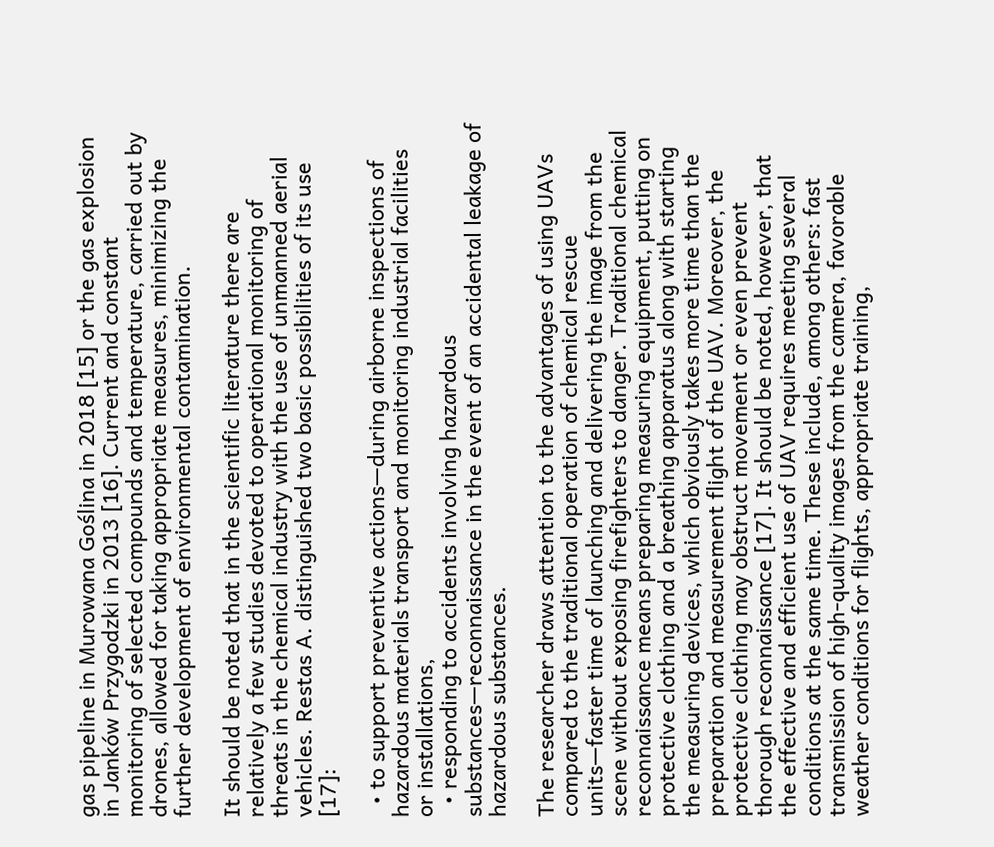gas pipeline in Murowana Goślina in 2018 [15] or the gas explosion in Janków Przygodzki in 2013 [16]. Current and constant monitoring of selected compounds and temperature, carried out by drones, allowed for taking appropriate measures, minimizing the further development of environmental contamination.

It should be noted that in the scientific literature there are relatively a few studies devoted to operational monitoring of threats in the chemical industry with the use of unmanned aerial vehicles. Restas A. distinguished two basic possibilities of its use [17]:

  • to support preventive actions—during airborne inspections of hazardous materials transport and monitoring industrial facilities or installations,
  • responding to accidents involving hazardous substances—reconnaissance in the event of an accidental leakage of hazardous substances.

The researcher draws attention to the advantages of using UAVs compared to the traditional operation of chemical rescue units—faster time of launching and delivering the image from the scene without exposing firefighters to danger. Traditional chemical reconnaissance means preparing measuring equipment, putting on protective clothing and a breathing apparatus along with starting the measuring devices, which obviously takes more time than the preparation and measurement flight of the UAV. Moreover, the protective clothing may obstruct movement or even prevent thorough reconnaissance [17]. It should be noted, however, that the effective and efficient use of UAV requires meeting several conditions at the same time. These include, among others: fast transmission of high-quality images from the camera, favorable weather conditions for flights, appropriate training,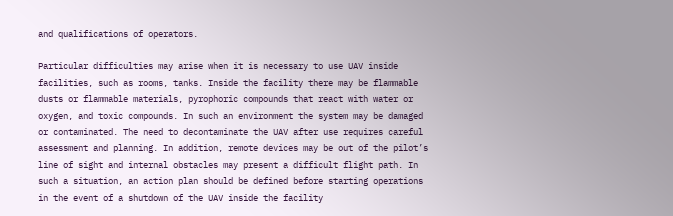and qualifications of operators.

Particular difficulties may arise when it is necessary to use UAV inside facilities, such as rooms, tanks. Inside the facility there may be flammable dusts or flammable materials, pyrophoric compounds that react with water or oxygen, and toxic compounds. In such an environment the system may be damaged or contaminated. The need to decontaminate the UAV after use requires careful assessment and planning. In addition, remote devices may be out of the pilot’s line of sight and internal obstacles may present a difficult flight path. In such a situation, an action plan should be defined before starting operations in the event of a shutdown of the UAV inside the facility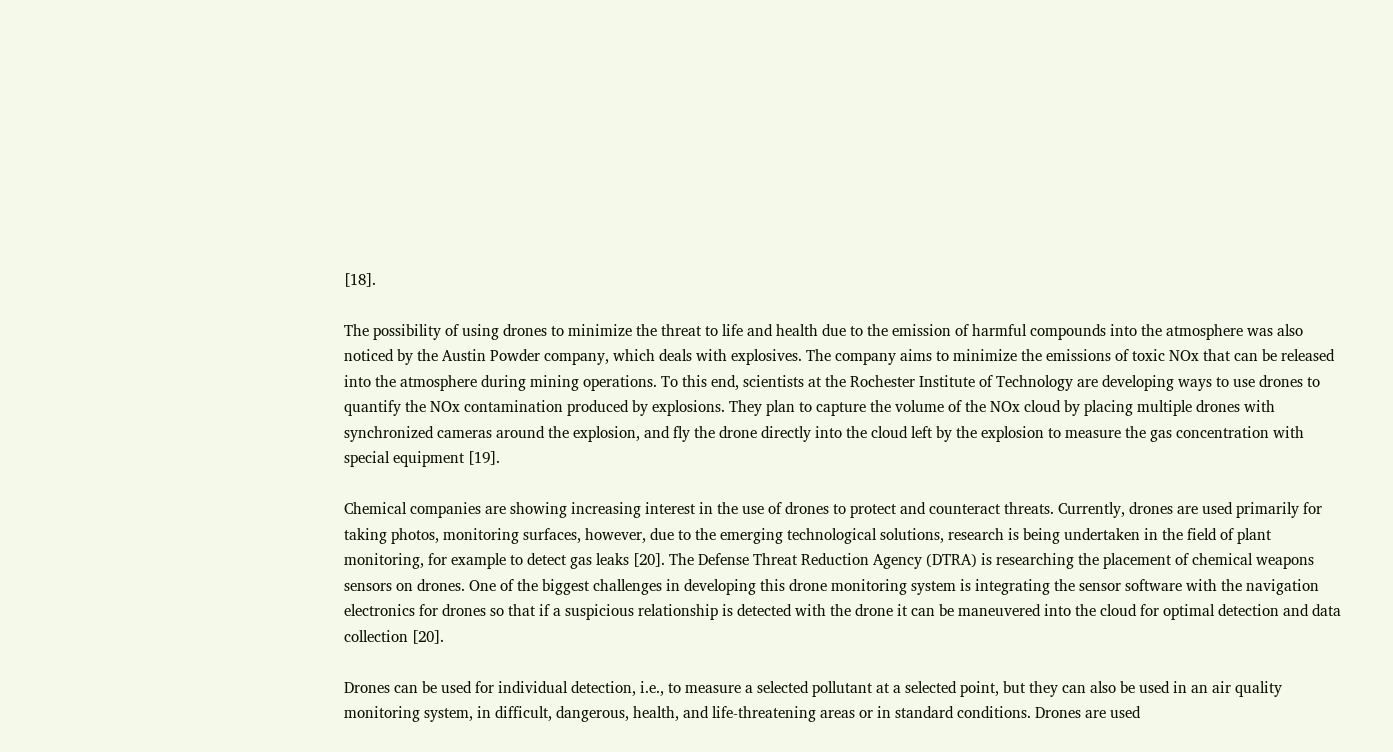[18].

The possibility of using drones to minimize the threat to life and health due to the emission of harmful compounds into the atmosphere was also noticed by the Austin Powder company, which deals with explosives. The company aims to minimize the emissions of toxic NOx that can be released into the atmosphere during mining operations. To this end, scientists at the Rochester Institute of Technology are developing ways to use drones to quantify the NOx contamination produced by explosions. They plan to capture the volume of the NOx cloud by placing multiple drones with synchronized cameras around the explosion, and fly the drone directly into the cloud left by the explosion to measure the gas concentration with special equipment [19].

Chemical companies are showing increasing interest in the use of drones to protect and counteract threats. Currently, drones are used primarily for taking photos, monitoring surfaces, however, due to the emerging technological solutions, research is being undertaken in the field of plant monitoring, for example to detect gas leaks [20]. The Defense Threat Reduction Agency (DTRA) is researching the placement of chemical weapons sensors on drones. One of the biggest challenges in developing this drone monitoring system is integrating the sensor software with the navigation electronics for drones so that if a suspicious relationship is detected with the drone it can be maneuvered into the cloud for optimal detection and data collection [20].

Drones can be used for individual detection, i.e., to measure a selected pollutant at a selected point, but they can also be used in an air quality monitoring system, in difficult, dangerous, health, and life-threatening areas or in standard conditions. Drones are used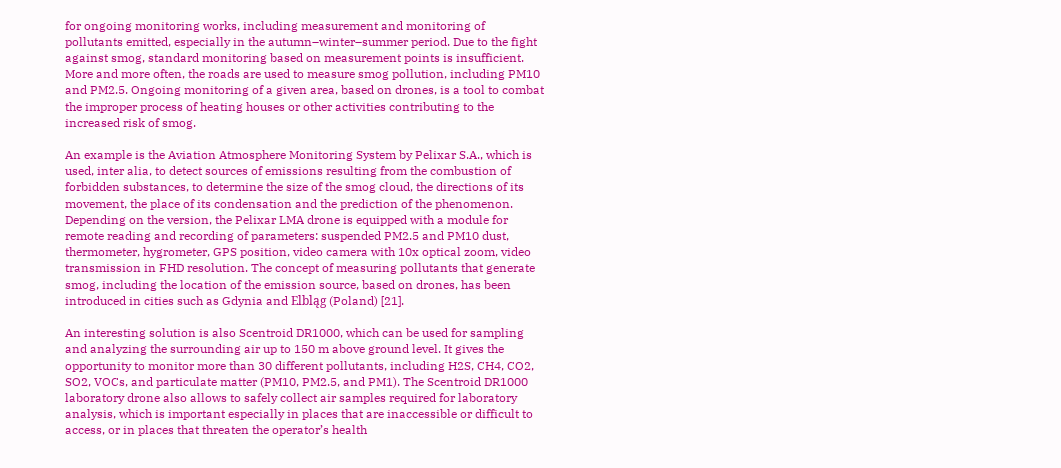for ongoing monitoring works, including measurement and monitoring of pollutants emitted, especially in the autumn–winter–summer period. Due to the fight against smog, standard monitoring based on measurement points is insufficient. More and more often, the roads are used to measure smog pollution, including PM10 and PM2.5. Ongoing monitoring of a given area, based on drones, is a tool to combat the improper process of heating houses or other activities contributing to the increased risk of smog.

An example is the Aviation Atmosphere Monitoring System by Pelixar S.A., which is used, inter alia, to detect sources of emissions resulting from the combustion of forbidden substances, to determine the size of the smog cloud, the directions of its movement, the place of its condensation and the prediction of the phenomenon. Depending on the version, the Pelixar LMA drone is equipped with a module for remote reading and recording of parameters: suspended PM2.5 and PM10 dust, thermometer, hygrometer, GPS position, video camera with 10x optical zoom, video transmission in FHD resolution. The concept of measuring pollutants that generate smog, including the location of the emission source, based on drones, has been introduced in cities such as Gdynia and Elbląg (Poland) [21].

An interesting solution is also Scentroid DR1000, which can be used for sampling and analyzing the surrounding air up to 150 m above ground level. It gives the opportunity to monitor more than 30 different pollutants, including H2S, CH4, CO2, SO2, VOCs, and particulate matter (PM10, PM2.5, and PM1). The Scentroid DR1000 laboratory drone also allows to safely collect air samples required for laboratory analysis, which is important especially in places that are inaccessible or difficult to access, or in places that threaten the operator’s health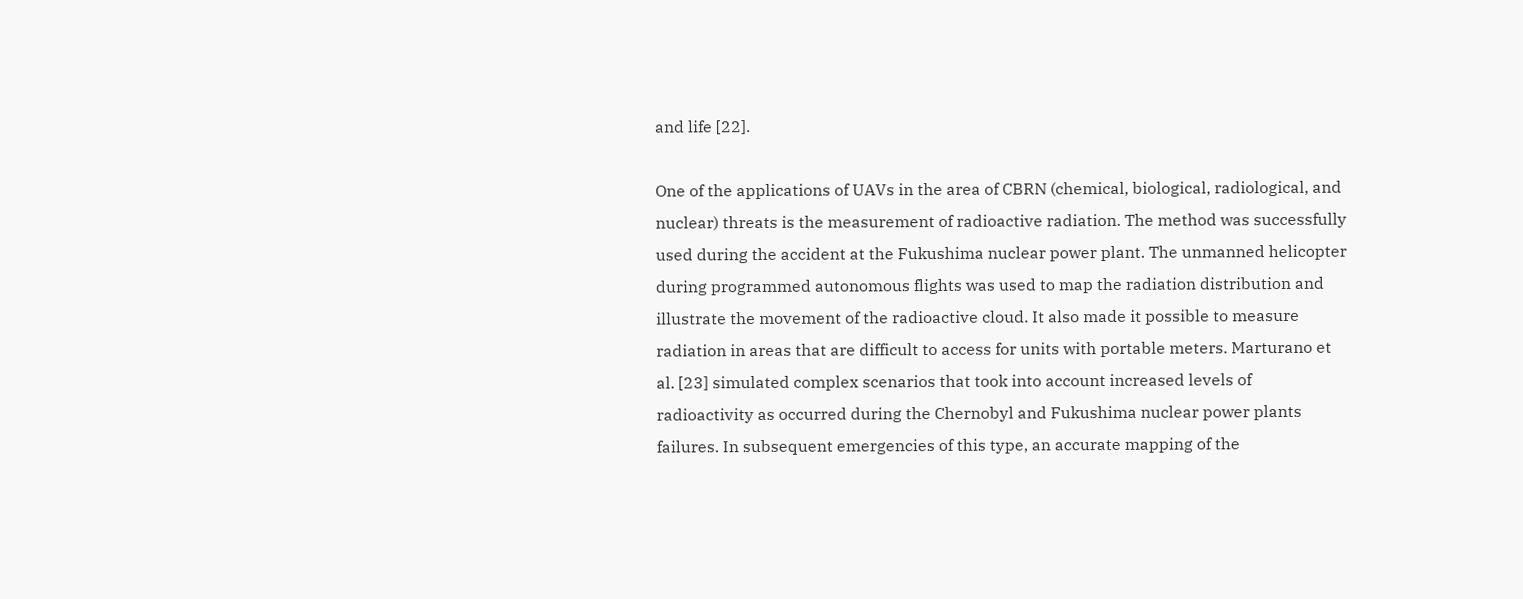and life [22].

One of the applications of UAVs in the area of CBRN (chemical, biological, radiological, and nuclear) threats is the measurement of radioactive radiation. The method was successfully used during the accident at the Fukushima nuclear power plant. The unmanned helicopter during programmed autonomous flights was used to map the radiation distribution and illustrate the movement of the radioactive cloud. It also made it possible to measure radiation in areas that are difficult to access for units with portable meters. Marturano et al. [23] simulated complex scenarios that took into account increased levels of radioactivity as occurred during the Chernobyl and Fukushima nuclear power plants failures. In subsequent emergencies of this type, an accurate mapping of the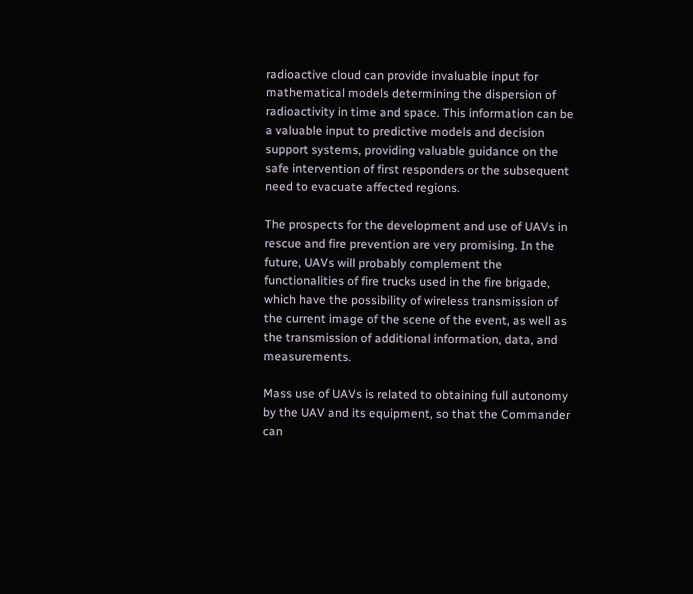radioactive cloud can provide invaluable input for mathematical models determining the dispersion of radioactivity in time and space. This information can be a valuable input to predictive models and decision support systems, providing valuable guidance on the safe intervention of first responders or the subsequent need to evacuate affected regions.

The prospects for the development and use of UAVs in rescue and fire prevention are very promising. In the future, UAVs will probably complement the functionalities of fire trucks used in the fire brigade, which have the possibility of wireless transmission of the current image of the scene of the event, as well as the transmission of additional information, data, and measurements.

Mass use of UAVs is related to obtaining full autonomy by the UAV and its equipment, so that the Commander can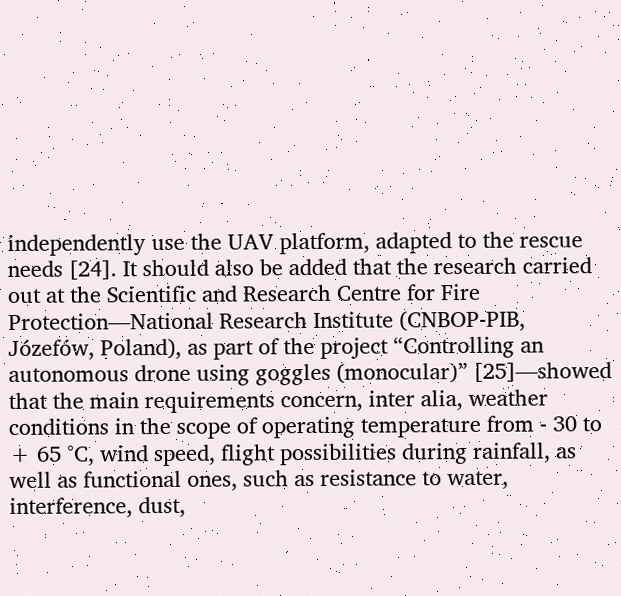independently use the UAV platform, adapted to the rescue needs [24]. It should also be added that the research carried out at the Scientific and Research Centre for Fire Protection—National Research Institute (CNBOP-PIB, Józefów, Poland), as part of the project “Controlling an autonomous drone using goggles (monocular)” [25]—showed that the main requirements concern, inter alia, weather conditions in the scope of operating temperature from - 30 to + 65 °C, wind speed, flight possibilities during rainfall, as well as functional ones, such as resistance to water, interference, dust,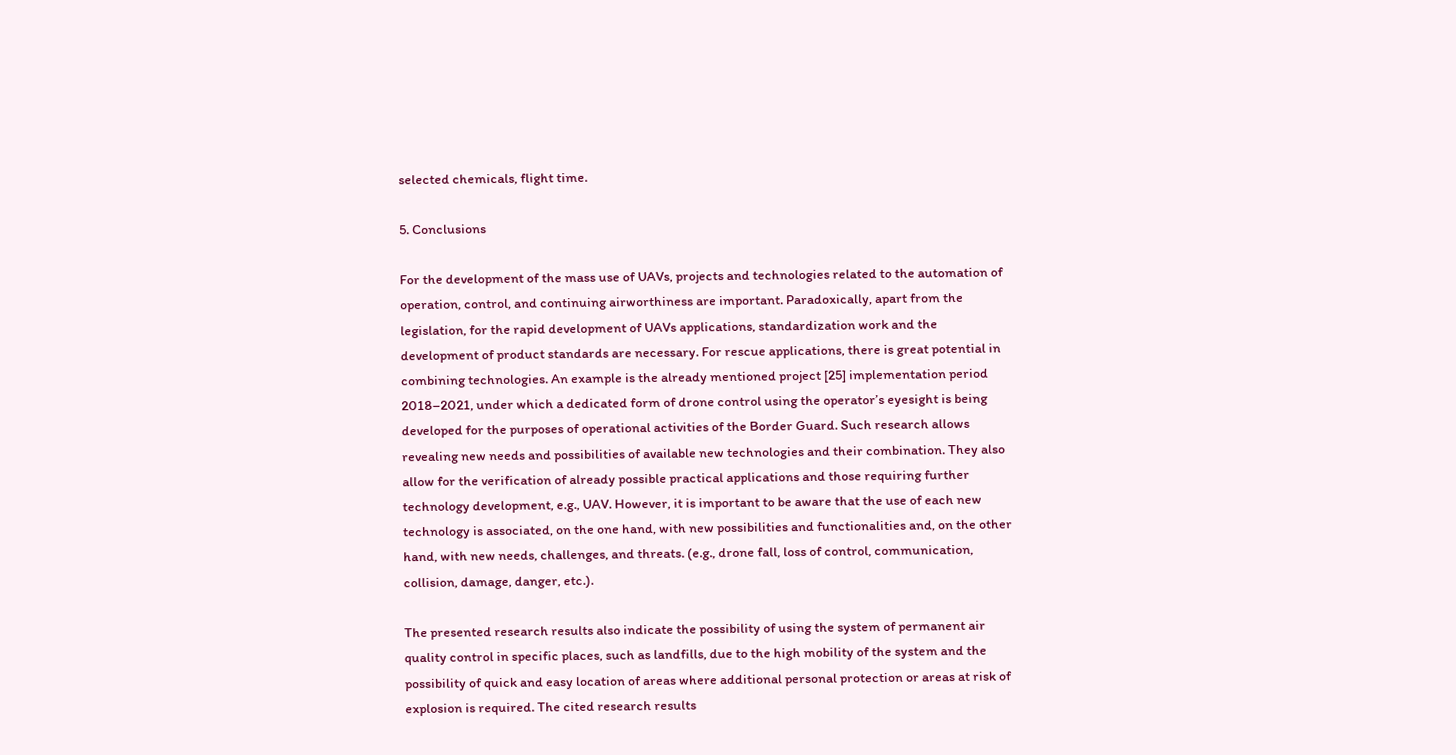selected chemicals, flight time.

5. Conclusions

For the development of the mass use of UAVs, projects and technologies related to the automation of operation, control, and continuing airworthiness are important. Paradoxically, apart from the legislation, for the rapid development of UAVs applications, standardization work and the development of product standards are necessary. For rescue applications, there is great potential in combining technologies. An example is the already mentioned project [25] implementation period 2018–2021, under which a dedicated form of drone control using the operator’s eyesight is being developed for the purposes of operational activities of the Border Guard. Such research allows revealing new needs and possibilities of available new technologies and their combination. They also allow for the verification of already possible practical applications and those requiring further technology development, e.g., UAV. However, it is important to be aware that the use of each new technology is associated, on the one hand, with new possibilities and functionalities and, on the other hand, with new needs, challenges, and threats. (e.g., drone fall, loss of control, communication, collision, damage, danger, etc.).

The presented research results also indicate the possibility of using the system of permanent air quality control in specific places, such as landfills, due to the high mobility of the system and the possibility of quick and easy location of areas where additional personal protection or areas at risk of explosion is required. The cited research results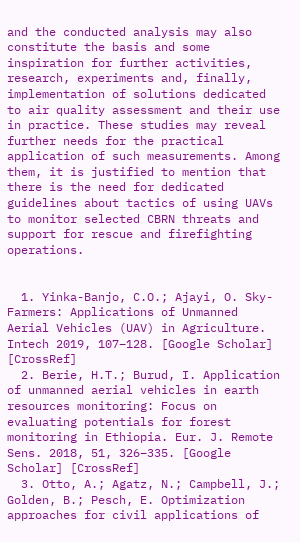and the conducted analysis may also constitute the basis and some inspiration for further activities, research, experiments and, finally, implementation of solutions dedicated to air quality assessment and their use in practice. These studies may reveal further needs for the practical application of such measurements. Among them, it is justified to mention that there is the need for dedicated guidelines about tactics of using UAVs to monitor selected CBRN threats and support for rescue and firefighting operations.


  1. Yinka-Banjo, C.O.; Ajayi, O. Sky-Farmers: Applications of Unmanned Aerial Vehicles (UAV) in Agriculture. Intech 2019, 107–128. [Google Scholar] [CrossRef]
  2. Berie, H.T.; Burud, I. Application of unmanned aerial vehicles in earth resources monitoring: Focus on evaluating potentials for forest monitoring in Ethiopia. Eur. J. Remote Sens. 2018, 51, 326–335. [Google Scholar] [CrossRef]
  3. Otto, A.; Agatz, N.; Campbell, J.; Golden, B.; Pesch, E. Optimization approaches for civil applications of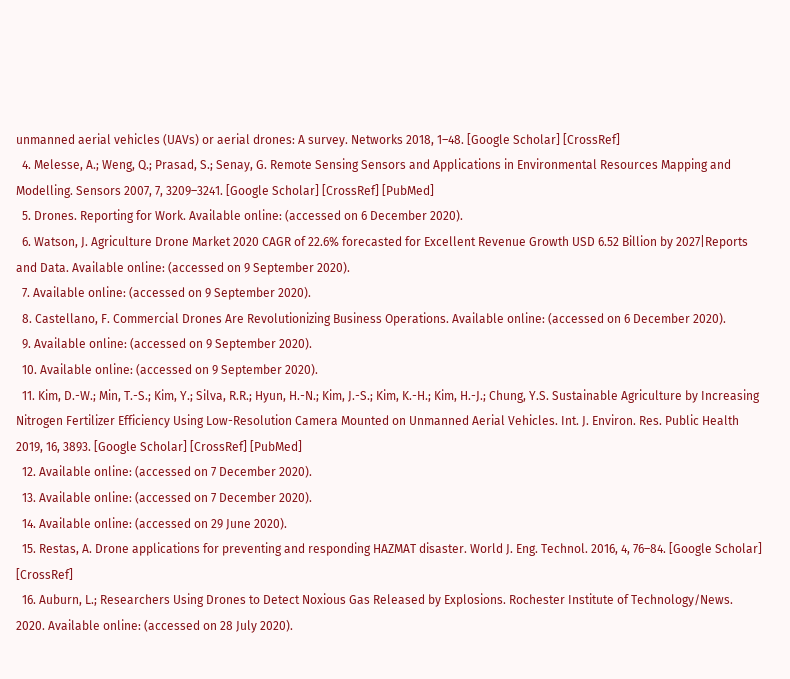unmanned aerial vehicles (UAVs) or aerial drones: A survey. Networks 2018, 1–48. [Google Scholar] [CrossRef]
  4. Melesse, A.; Weng, Q.; Prasad, S.; Senay, G. Remote Sensing Sensors and Applications in Environmental Resources Mapping and Modelling. Sensors 2007, 7, 3209–3241. [Google Scholar] [CrossRef] [PubMed]
  5. Drones. Reporting for Work. Available online: (accessed on 6 December 2020).
  6. Watson, J. Agriculture Drone Market 2020 CAGR of 22.6% forecasted for Excellent Revenue Growth USD 6.52 Billion by 2027|Reports and Data. Available online: (accessed on 9 September 2020).
  7. Available online: (accessed on 9 September 2020).
  8. Castellano, F. Commercial Drones Are Revolutionizing Business Operations. Available online: (accessed on 6 December 2020).
  9. Available online: (accessed on 9 September 2020).
  10. Available online: (accessed on 9 September 2020).
  11. Kim, D.-W.; Min, T.-S.; Kim, Y.; Silva, R.R.; Hyun, H.-N.; Kim, J.-S.; Kim, K.-H.; Kim, H.-J.; Chung, Y.S. Sustainable Agriculture by Increasing Nitrogen Fertilizer Efficiency Using Low-Resolution Camera Mounted on Unmanned Aerial Vehicles. Int. J. Environ. Res. Public Health 2019, 16, 3893. [Google Scholar] [CrossRef] [PubMed]
  12. Available online: (accessed on 7 December 2020).
  13. Available online: (accessed on 7 December 2020).
  14. Available online: (accessed on 29 June 2020).
  15. Restas, A. Drone applications for preventing and responding HAZMAT disaster. World J. Eng. Technol. 2016, 4, 76–84. [Google Scholar] [CrossRef]
  16. Auburn, L.; Researchers Using Drones to Detect Noxious Gas Released by Explosions. Rochester Institute of Technology/News. 2020. Available online: (accessed on 28 July 2020).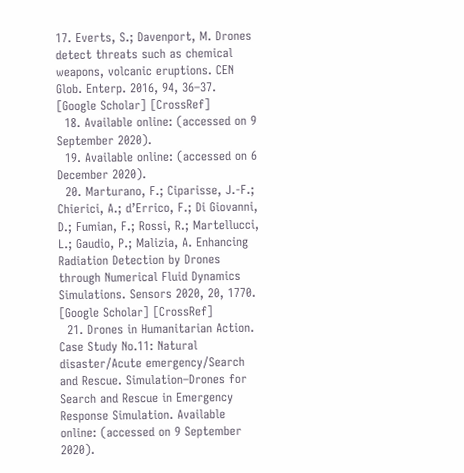17. Everts, S.; Davenport, M. Drones detect threats such as chemical weapons, volcanic eruptions. CEN Glob. Enterp. 2016, 94, 36–37. [Google Scholar] [CrossRef]
  18. Available online: (accessed on 9 September 2020).
  19. Available online: (accessed on 6 December 2020).
  20. Marturano, F.; Ciparisse, J.-F.; Chierici, A.; d’Errico, F.; Di Giovanni, D.; Fumian, F.; Rossi, R.; Martellucci, L.; Gaudio, P.; Malizia, A. Enhancing Radiation Detection by Drones through Numerical Fluid Dynamics Simulations. Sensors 2020, 20, 1770. [Google Scholar] [CrossRef]
  21. Drones in Humanitarian Action. Case Study No.11: Natural disaster/Acute emergency/Search and Rescue. Simulation–Drones for Search and Rescue in Emergency Response Simulation. Available online: (accessed on 9 September 2020).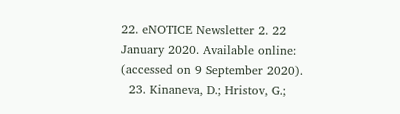22. eNOTICE Newsletter 2. 22 January 2020. Available online: (accessed on 9 September 2020).
  23. Kinaneva, D.; Hristov, G.;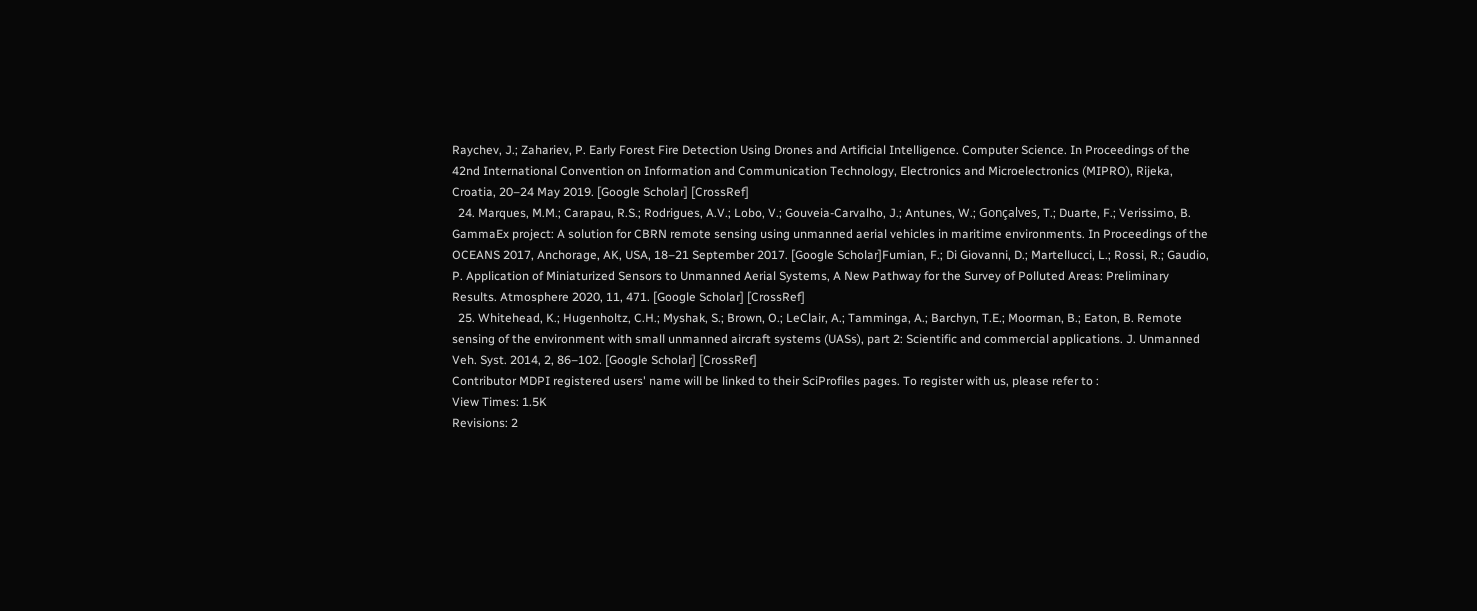Raychev, J.; Zahariev, P. Early Forest Fire Detection Using Drones and Artificial Intelligence. Computer Science. In Proceedings of the 42nd International Convention on Information and Communication Technology, Electronics and Microelectronics (MIPRO), Rijeka, Croatia, 20–24 May 2019. [Google Scholar] [CrossRef]
  24. Marques, M.M.; Carapau, R.S.; Rodrigues, A.V.; Lobo, V.; Gouveia-Carvalho, J.; Antunes, W.; Gonçalves, T.; Duarte, F.; Verissimo, B. GammaEx project: A solution for CBRN remote sensing using unmanned aerial vehicles in maritime environments. In Proceedings of the OCEANS 2017, Anchorage, AK, USA, 18–21 September 2017. [Google Scholar]Fumian, F.; Di Giovanni, D.; Martellucci, L.; Rossi, R.; Gaudio, P. Application of Miniaturized Sensors to Unmanned Aerial Systems, A New Pathway for the Survey of Polluted Areas: Preliminary Results. Atmosphere 2020, 11, 471. [Google Scholar] [CrossRef]
  25. Whitehead, K.; Hugenholtz, C.H.; Myshak, S.; Brown, O.; LeClair, A.; Tamminga, A.; Barchyn, T.E.; Moorman, B.; Eaton, B. Remote sensing of the environment with small unmanned aircraft systems (UASs), part 2: Scientific and commercial applications. J. Unmanned Veh. Syst. 2014, 2, 86–102. [Google Scholar] [CrossRef]
Contributor MDPI registered users' name will be linked to their SciProfiles pages. To register with us, please refer to :
View Times: 1.5K
Revisions: 2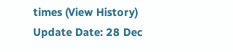times (View History)
Update Date: 28 Dec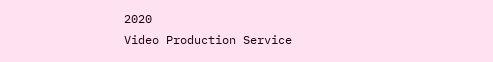2020
Video Production Service